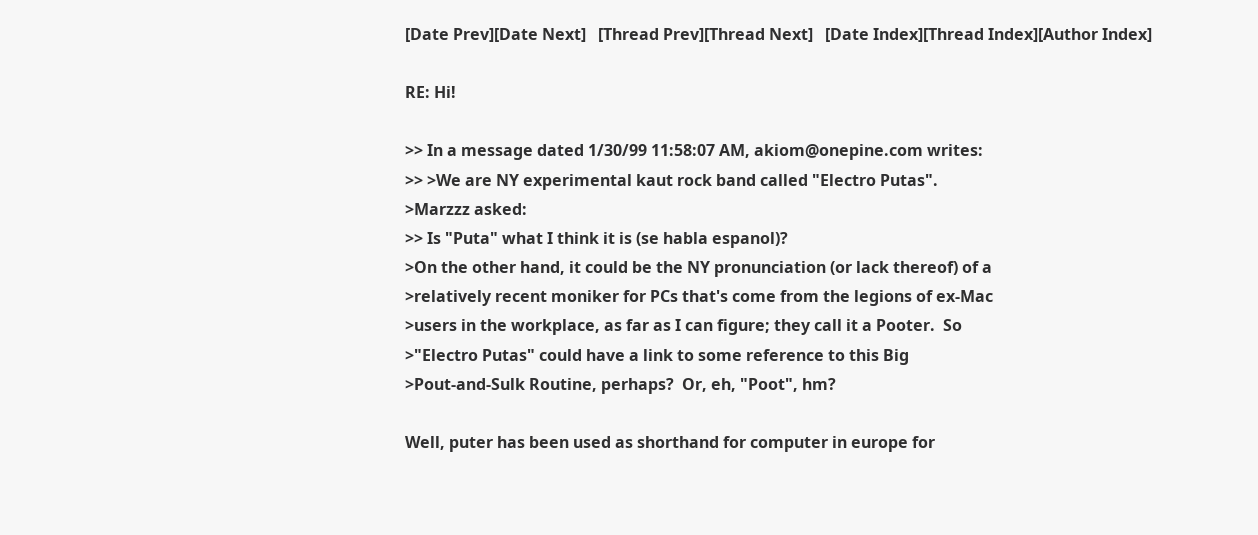[Date Prev][Date Next]   [Thread Prev][Thread Next]   [Date Index][Thread Index][Author Index]

RE: Hi!

>> In a message dated 1/30/99 11:58:07 AM, akiom@onepine.com writes:
>> >We are NY experimental kaut rock band called "Electro Putas".
>Marzzz asked:
>> Is "Puta" what I think it is (se habla espanol)?
>On the other hand, it could be the NY pronunciation (or lack thereof) of a
>relatively recent moniker for PCs that's come from the legions of ex-Mac
>users in the workplace, as far as I can figure; they call it a Pooter.  So
>"Electro Putas" could have a link to some reference to this Big
>Pout-and-Sulk Routine, perhaps?  Or, eh, "Poot", hm?

Well, puter has been used as shorthand for computer in europe for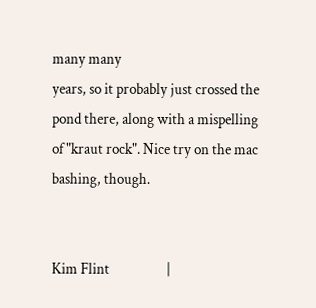many many
years, so it probably just crossed the pond there, along with a mispelling
of "kraut rock". Nice try on the mac bashing, though.


Kim Flint                   |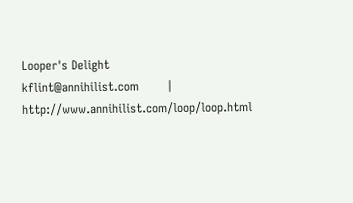Looper's Delight
kflint@annihilist.com       | http://www.annihilist.com/loop/loop.html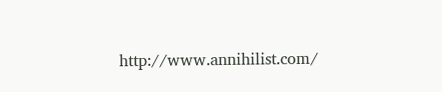http://www.annihilist.com/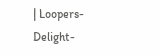| Loopers-Delight-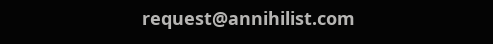request@annihilist.com